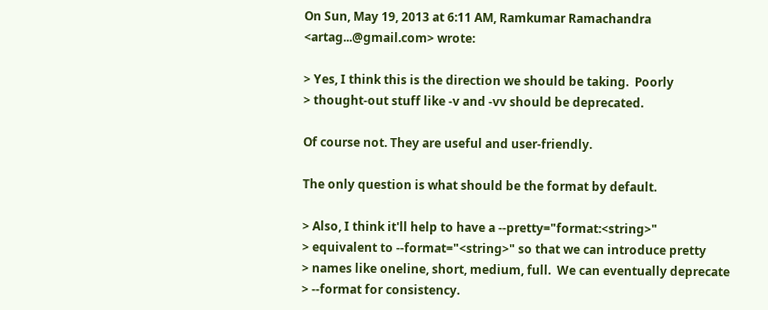On Sun, May 19, 2013 at 6:11 AM, Ramkumar Ramachandra
<artag...@gmail.com> wrote:

> Yes, I think this is the direction we should be taking.  Poorly
> thought-out stuff like -v and -vv should be deprecated.

Of course not. They are useful and user-friendly.

The only question is what should be the format by default.

> Also, I think it'll help to have a --pretty="format:<string>"
> equivalent to --format="<string>" so that we can introduce pretty
> names like oneline, short, medium, full.  We can eventually deprecate
> --format for consistency.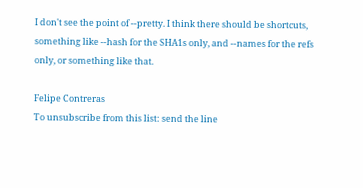I don't see the point of --pretty. I think there should be shortcuts,
something like --hash for the SHA1s only, and --names for the refs
only, or something like that.

Felipe Contreras
To unsubscribe from this list: send the line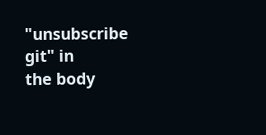"unsubscribe git" in
the body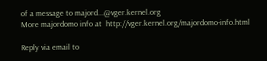of a message to majord...@vger.kernel.org
More majordomo info at  http://vger.kernel.org/majordomo-info.html

Reply via email to